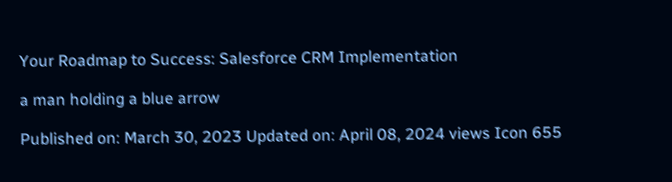Your Roadmap to Success: Salesforce CRM Implementation

a man holding a blue arrow

Published on: March 30, 2023 Updated on: April 08, 2024 views Icon 655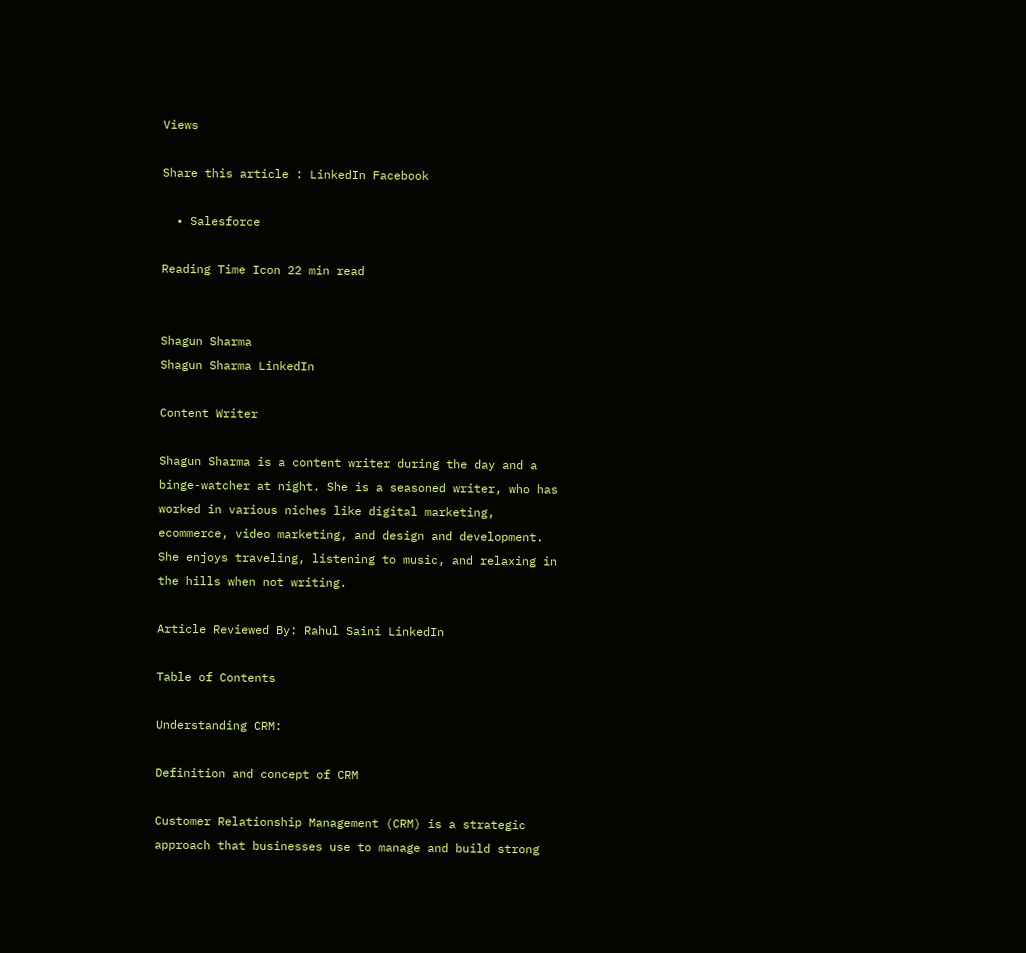Views

Share this article : LinkedIn Facebook

  • Salesforce

Reading Time Icon 22 min read


Shagun Sharma
Shagun Sharma LinkedIn

Content Writer

Shagun Sharma is a content writer during the day and a binge-watcher at night. She is a seasoned writer, who has worked in various niches like digital marketing, ecommerce, video marketing, and design and development. She enjoys traveling, listening to music, and relaxing in the hills when not writing.

Article Reviewed By: Rahul Saini LinkedIn

Table of Contents

Understanding CRM:

Definition and concept of CRM

Customer Relationship Management (CRM) is a strategic approach that businesses use to manage and build strong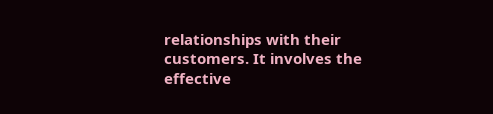relationships with their customers. It involves the effective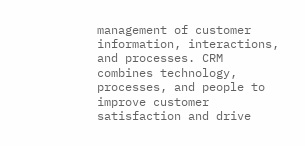management of customer information, interactions, and processes. CRM combines technology, processes, and people to improve customer satisfaction and drive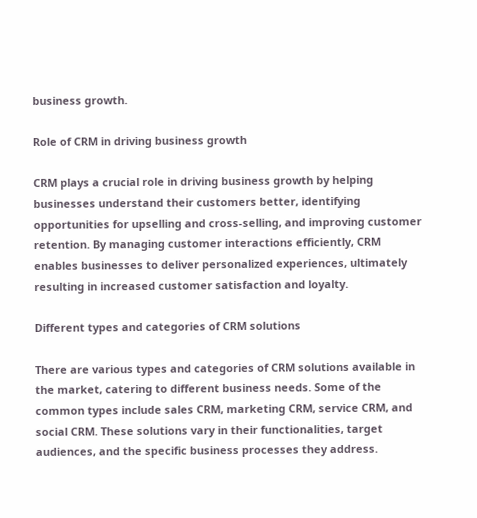business growth.

Role of CRM in driving business growth

CRM plays a crucial role in driving business growth by helping businesses understand their customers better, identifying opportunities for upselling and cross-selling, and improving customer retention. By managing customer interactions efficiently, CRM enables businesses to deliver personalized experiences, ultimately resulting in increased customer satisfaction and loyalty.

Different types and categories of CRM solutions

There are various types and categories of CRM solutions available in the market, catering to different business needs. Some of the common types include sales CRM, marketing CRM, service CRM, and social CRM. These solutions vary in their functionalities, target audiences, and the specific business processes they address.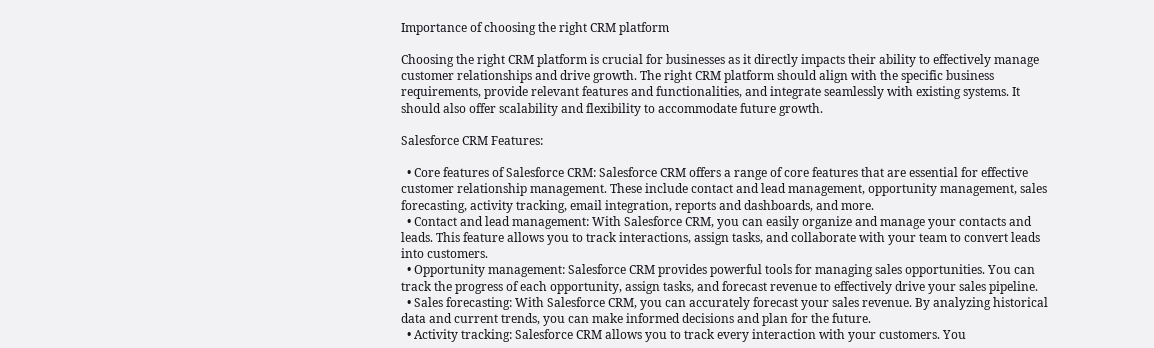Importance of choosing the right CRM platform

Choosing the right CRM platform is crucial for businesses as it directly impacts their ability to effectively manage customer relationships and drive growth. The right CRM platform should align with the specific business requirements, provide relevant features and functionalities, and integrate seamlessly with existing systems. It should also offer scalability and flexibility to accommodate future growth.

Salesforce CRM Features:

  • Core features of Salesforce CRM: Salesforce CRM offers a range of core features that are essential for effective customer relationship management. These include contact and lead management, opportunity management, sales forecasting, activity tracking, email integration, reports and dashboards, and more.
  • Contact and lead management: With Salesforce CRM, you can easily organize and manage your contacts and leads. This feature allows you to track interactions, assign tasks, and collaborate with your team to convert leads into customers.
  • Opportunity management: Salesforce CRM provides powerful tools for managing sales opportunities. You can track the progress of each opportunity, assign tasks, and forecast revenue to effectively drive your sales pipeline.
  • Sales forecasting: With Salesforce CRM, you can accurately forecast your sales revenue. By analyzing historical data and current trends, you can make informed decisions and plan for the future.
  • Activity tracking: Salesforce CRM allows you to track every interaction with your customers. You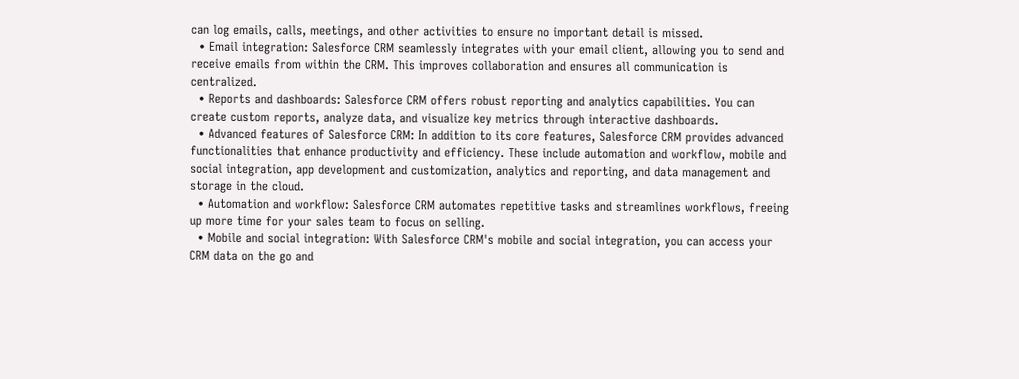can log emails, calls, meetings, and other activities to ensure no important detail is missed.
  • Email integration: Salesforce CRM seamlessly integrates with your email client, allowing you to send and receive emails from within the CRM. This improves collaboration and ensures all communication is centralized.
  • Reports and dashboards: Salesforce CRM offers robust reporting and analytics capabilities. You can create custom reports, analyze data, and visualize key metrics through interactive dashboards.
  • Advanced features of Salesforce CRM: In addition to its core features, Salesforce CRM provides advanced functionalities that enhance productivity and efficiency. These include automation and workflow, mobile and social integration, app development and customization, analytics and reporting, and data management and storage in the cloud.
  • Automation and workflow: Salesforce CRM automates repetitive tasks and streamlines workflows, freeing up more time for your sales team to focus on selling.
  • Mobile and social integration: With Salesforce CRM's mobile and social integration, you can access your CRM data on the go and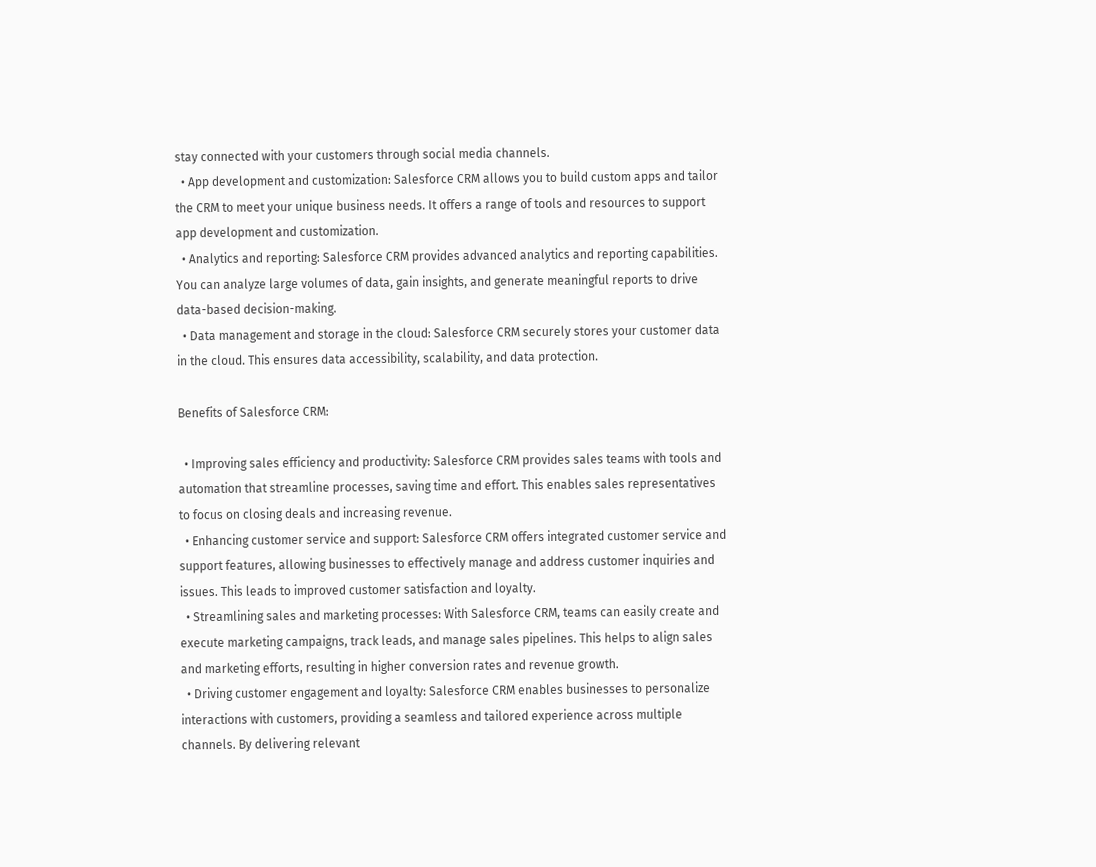stay connected with your customers through social media channels.
  • App development and customization: Salesforce CRM allows you to build custom apps and tailor the CRM to meet your unique business needs. It offers a range of tools and resources to support app development and customization.
  • Analytics and reporting: Salesforce CRM provides advanced analytics and reporting capabilities. You can analyze large volumes of data, gain insights, and generate meaningful reports to drive data-based decision-making.
  • Data management and storage in the cloud: Salesforce CRM securely stores your customer data in the cloud. This ensures data accessibility, scalability, and data protection.

Benefits of Salesforce CRM:

  • Improving sales efficiency and productivity: Salesforce CRM provides sales teams with tools and automation that streamline processes, saving time and effort. This enables sales representatives to focus on closing deals and increasing revenue.
  • Enhancing customer service and support: Salesforce CRM offers integrated customer service and support features, allowing businesses to effectively manage and address customer inquiries and issues. This leads to improved customer satisfaction and loyalty.
  • Streamlining sales and marketing processes: With Salesforce CRM, teams can easily create and execute marketing campaigns, track leads, and manage sales pipelines. This helps to align sales and marketing efforts, resulting in higher conversion rates and revenue growth.
  • Driving customer engagement and loyalty: Salesforce CRM enables businesses to personalize interactions with customers, providing a seamless and tailored experience across multiple channels. By delivering relevant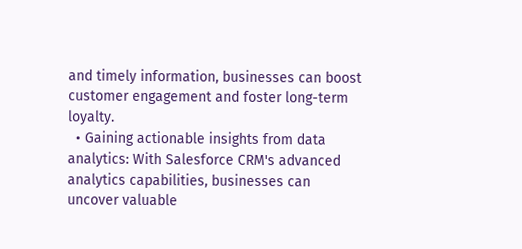and timely information, businesses can boost customer engagement and foster long-term loyalty.
  • Gaining actionable insights from data analytics: With Salesforce CRM's advanced analytics capabilities, businesses can uncover valuable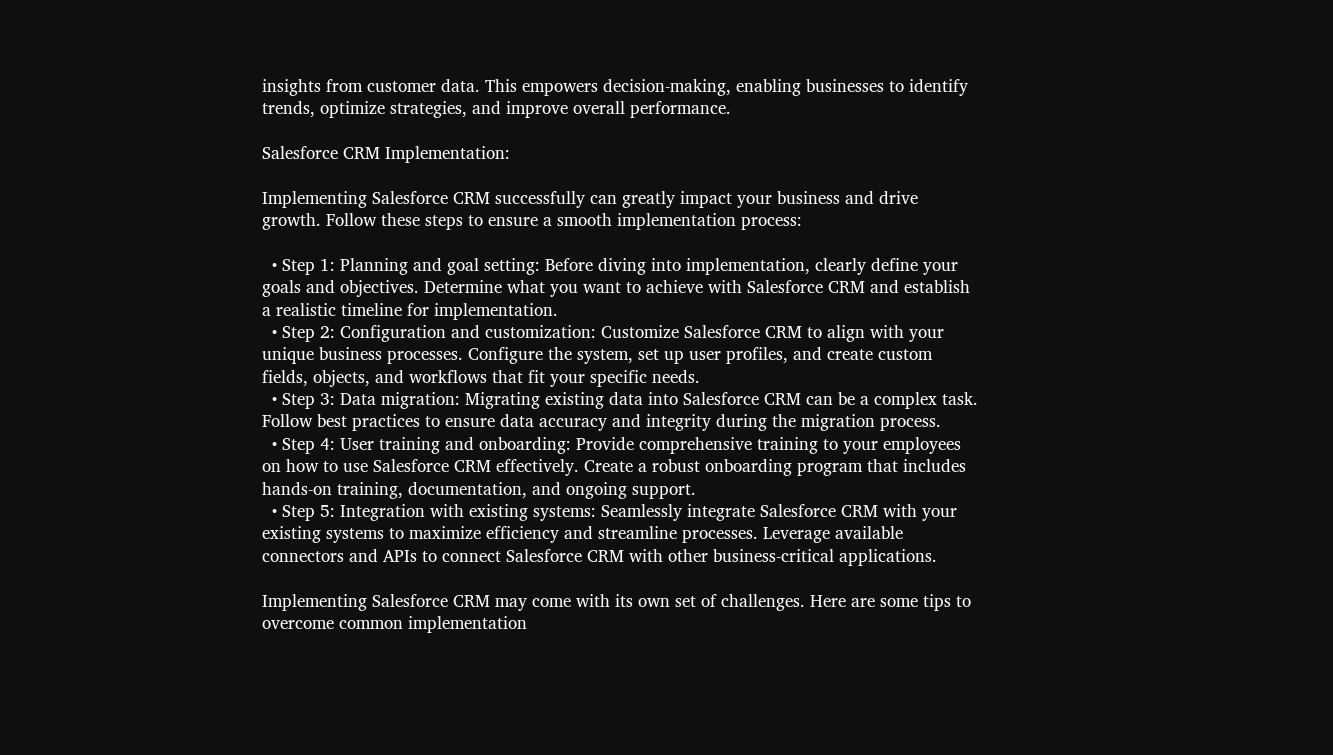insights from customer data. This empowers decision-making, enabling businesses to identify trends, optimize strategies, and improve overall performance.

Salesforce CRM Implementation:

Implementing Salesforce CRM successfully can greatly impact your business and drive growth. Follow these steps to ensure a smooth implementation process:

  • Step 1: Planning and goal setting: Before diving into implementation, clearly define your goals and objectives. Determine what you want to achieve with Salesforce CRM and establish a realistic timeline for implementation.
  • Step 2: Configuration and customization: Customize Salesforce CRM to align with your unique business processes. Configure the system, set up user profiles, and create custom fields, objects, and workflows that fit your specific needs.
  • Step 3: Data migration: Migrating existing data into Salesforce CRM can be a complex task. Follow best practices to ensure data accuracy and integrity during the migration process.
  • Step 4: User training and onboarding: Provide comprehensive training to your employees on how to use Salesforce CRM effectively. Create a robust onboarding program that includes hands-on training, documentation, and ongoing support.
  • Step 5: Integration with existing systems: Seamlessly integrate Salesforce CRM with your existing systems to maximize efficiency and streamline processes. Leverage available connectors and APIs to connect Salesforce CRM with other business-critical applications.

Implementing Salesforce CRM may come with its own set of challenges. Here are some tips to overcome common implementation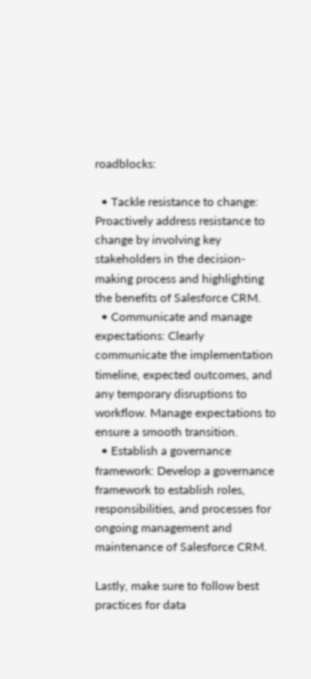roadblocks:

  • Tackle resistance to change: Proactively address resistance to change by involving key stakeholders in the decision-making process and highlighting the benefits of Salesforce CRM.
  • Communicate and manage expectations: Clearly communicate the implementation timeline, expected outcomes, and any temporary disruptions to workflow. Manage expectations to ensure a smooth transition.
  • Establish a governance framework: Develop a governance framework to establish roles, responsibilities, and processes for ongoing management and maintenance of Salesforce CRM.

Lastly, make sure to follow best practices for data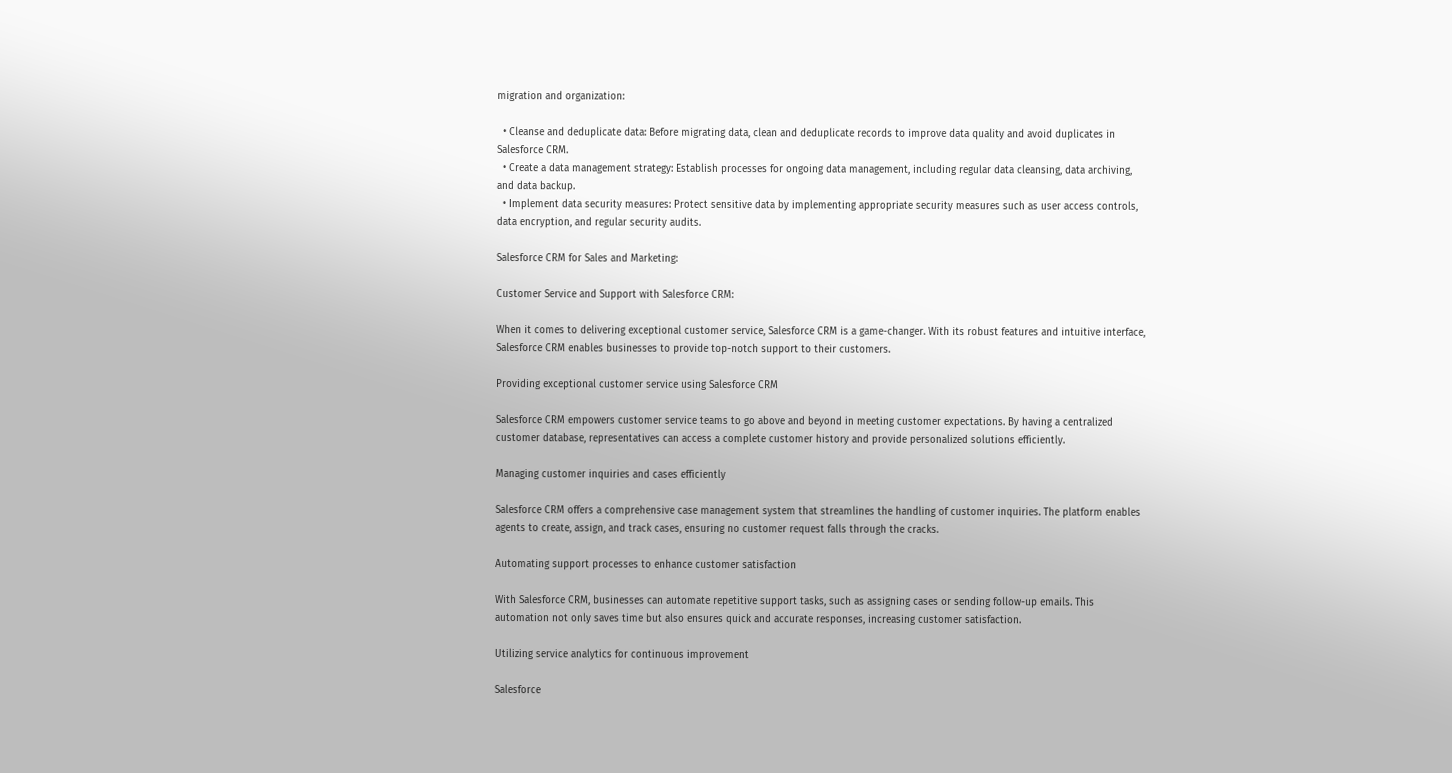migration and organization:

  • Cleanse and deduplicate data: Before migrating data, clean and deduplicate records to improve data quality and avoid duplicates in Salesforce CRM.
  • Create a data management strategy: Establish processes for ongoing data management, including regular data cleansing, data archiving, and data backup.
  • Implement data security measures: Protect sensitive data by implementing appropriate security measures such as user access controls, data encryption, and regular security audits.

Salesforce CRM for Sales and Marketing:

Customer Service and Support with Salesforce CRM:

When it comes to delivering exceptional customer service, Salesforce CRM is a game-changer. With its robust features and intuitive interface, Salesforce CRM enables businesses to provide top-notch support to their customers.

Providing exceptional customer service using Salesforce CRM

Salesforce CRM empowers customer service teams to go above and beyond in meeting customer expectations. By having a centralized customer database, representatives can access a complete customer history and provide personalized solutions efficiently.

Managing customer inquiries and cases efficiently

Salesforce CRM offers a comprehensive case management system that streamlines the handling of customer inquiries. The platform enables agents to create, assign, and track cases, ensuring no customer request falls through the cracks.

Automating support processes to enhance customer satisfaction

With Salesforce CRM, businesses can automate repetitive support tasks, such as assigning cases or sending follow-up emails. This automation not only saves time but also ensures quick and accurate responses, increasing customer satisfaction.

Utilizing service analytics for continuous improvement

Salesforce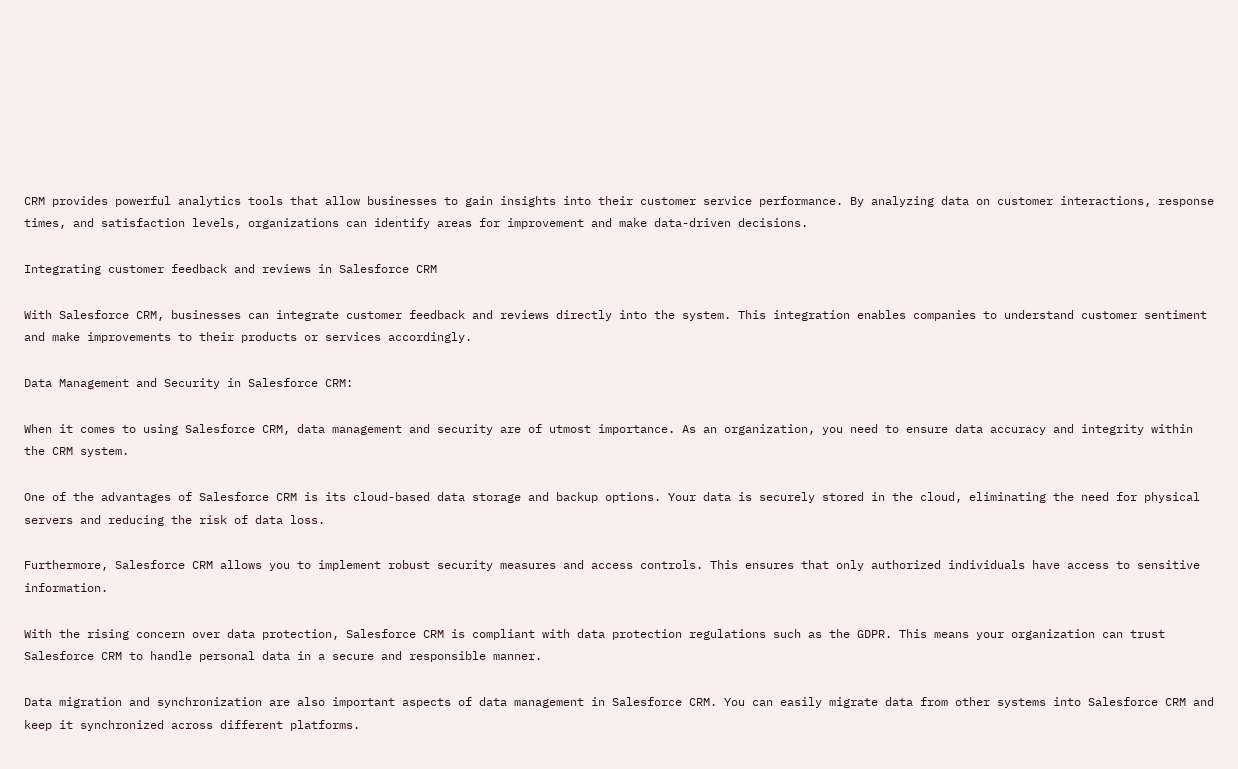CRM provides powerful analytics tools that allow businesses to gain insights into their customer service performance. By analyzing data on customer interactions, response times, and satisfaction levels, organizations can identify areas for improvement and make data-driven decisions.

Integrating customer feedback and reviews in Salesforce CRM

With Salesforce CRM, businesses can integrate customer feedback and reviews directly into the system. This integration enables companies to understand customer sentiment and make improvements to their products or services accordingly.

Data Management and Security in Salesforce CRM:

When it comes to using Salesforce CRM, data management and security are of utmost importance. As an organization, you need to ensure data accuracy and integrity within the CRM system.

One of the advantages of Salesforce CRM is its cloud-based data storage and backup options. Your data is securely stored in the cloud, eliminating the need for physical servers and reducing the risk of data loss.

Furthermore, Salesforce CRM allows you to implement robust security measures and access controls. This ensures that only authorized individuals have access to sensitive information.

With the rising concern over data protection, Salesforce CRM is compliant with data protection regulations such as the GDPR. This means your organization can trust Salesforce CRM to handle personal data in a secure and responsible manner.

Data migration and synchronization are also important aspects of data management in Salesforce CRM. You can easily migrate data from other systems into Salesforce CRM and keep it synchronized across different platforms.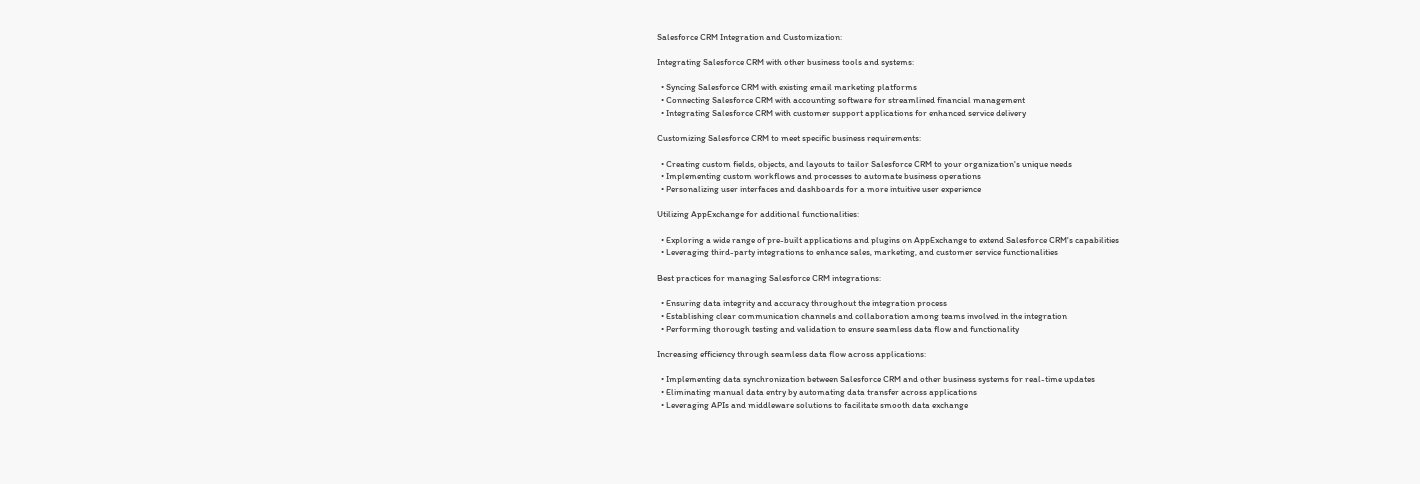Salesforce CRM Integration and Customization:

Integrating Salesforce CRM with other business tools and systems:

  • Syncing Salesforce CRM with existing email marketing platforms
  • Connecting Salesforce CRM with accounting software for streamlined financial management
  • Integrating Salesforce CRM with customer support applications for enhanced service delivery

Customizing Salesforce CRM to meet specific business requirements:

  • Creating custom fields, objects, and layouts to tailor Salesforce CRM to your organization's unique needs
  • Implementing custom workflows and processes to automate business operations
  • Personalizing user interfaces and dashboards for a more intuitive user experience

Utilizing AppExchange for additional functionalities:

  • Exploring a wide range of pre-built applications and plugins on AppExchange to extend Salesforce CRM's capabilities
  • Leveraging third-party integrations to enhance sales, marketing, and customer service functionalities

Best practices for managing Salesforce CRM integrations:

  • Ensuring data integrity and accuracy throughout the integration process
  • Establishing clear communication channels and collaboration among teams involved in the integration
  • Performing thorough testing and validation to ensure seamless data flow and functionality

Increasing efficiency through seamless data flow across applications:

  • Implementing data synchronization between Salesforce CRM and other business systems for real-time updates
  • Eliminating manual data entry by automating data transfer across applications
  • Leveraging APIs and middleware solutions to facilitate smooth data exchange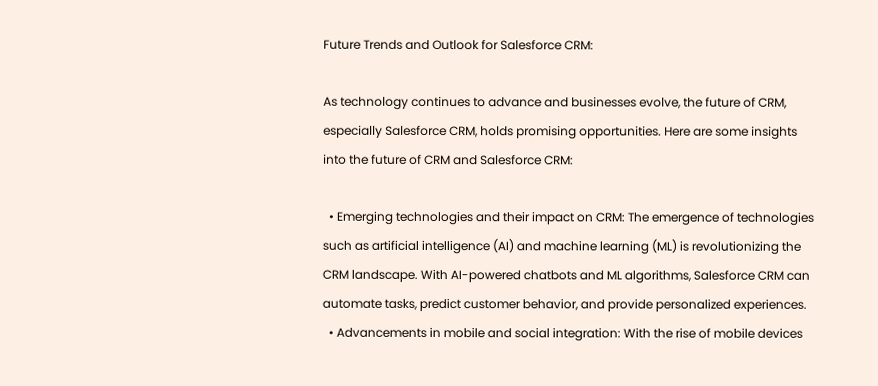Future Trends and Outlook for Salesforce CRM:

As technology continues to advance and businesses evolve, the future of CRM, especially Salesforce CRM, holds promising opportunities. Here are some insights into the future of CRM and Salesforce CRM:

  • Emerging technologies and their impact on CRM: The emergence of technologies such as artificial intelligence (AI) and machine learning (ML) is revolutionizing the CRM landscape. With AI-powered chatbots and ML algorithms, Salesforce CRM can automate tasks, predict customer behavior, and provide personalized experiences.
  • Advancements in mobile and social integration: With the rise of mobile devices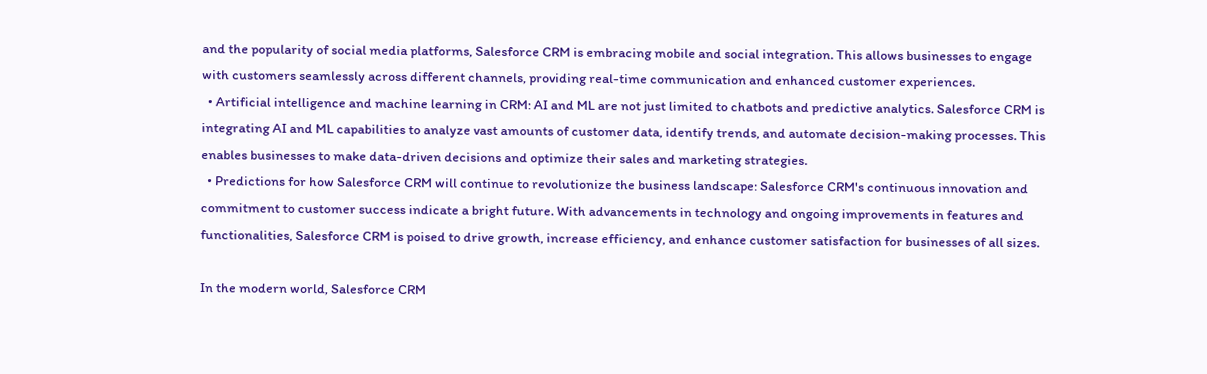and the popularity of social media platforms, Salesforce CRM is embracing mobile and social integration. This allows businesses to engage with customers seamlessly across different channels, providing real-time communication and enhanced customer experiences.
  • Artificial intelligence and machine learning in CRM: AI and ML are not just limited to chatbots and predictive analytics. Salesforce CRM is integrating AI and ML capabilities to analyze vast amounts of customer data, identify trends, and automate decision-making processes. This enables businesses to make data-driven decisions and optimize their sales and marketing strategies.
  • Predictions for how Salesforce CRM will continue to revolutionize the business landscape: Salesforce CRM's continuous innovation and commitment to customer success indicate a bright future. With advancements in technology and ongoing improvements in features and functionalities, Salesforce CRM is poised to drive growth, increase efficiency, and enhance customer satisfaction for businesses of all sizes.

In the modern world, Salesforce CRM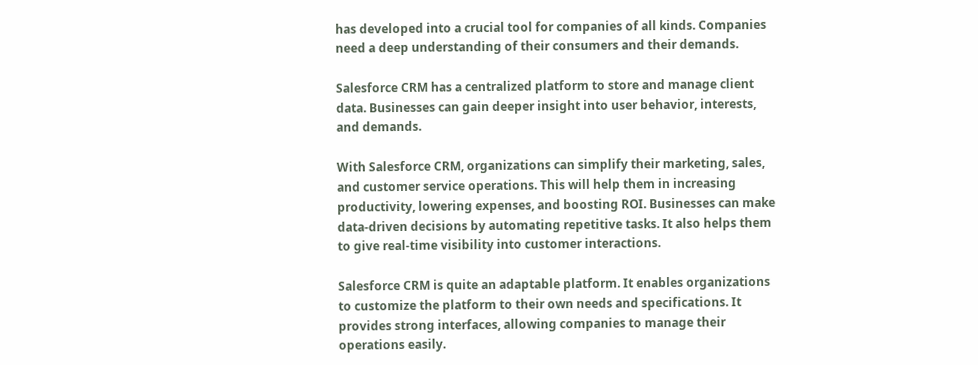has developed into a crucial tool for companies of all kinds. Companies need a deep understanding of their consumers and their demands.

Salesforce CRM has a centralized platform to store and manage client data. Businesses can gain deeper insight into user behavior, interests, and demands.

With Salesforce CRM, organizations can simplify their marketing, sales, and customer service operations. This will help them in increasing productivity, lowering expenses, and boosting ROI. Businesses can make data-driven decisions by automating repetitive tasks. It also helps them to give real-time visibility into customer interactions.

Salesforce CRM is quite an adaptable platform. It enables organizations to customize the platform to their own needs and specifications. It provides strong interfaces, allowing companies to manage their operations easily.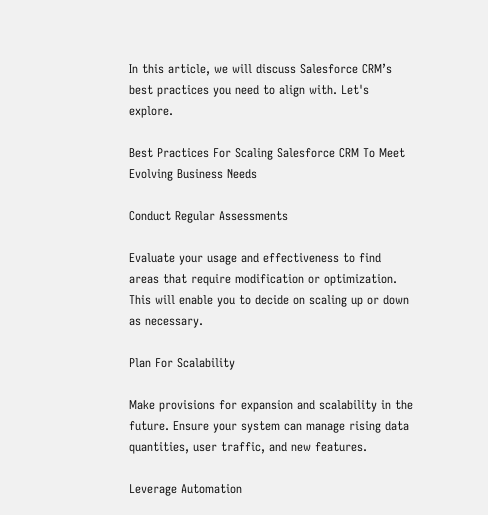In this article, we will discuss Salesforce CRM’s best practices you need to align with. Let's explore.

Best Practices For Scaling Salesforce CRM To Meet Evolving Business Needs

Conduct Regular Assessments

Evaluate your usage and effectiveness to find areas that require modification or optimization. This will enable you to decide on scaling up or down as necessary.

Plan For Scalability

Make provisions for expansion and scalability in the future. Ensure your system can manage rising data quantities, user traffic, and new features.

Leverage Automation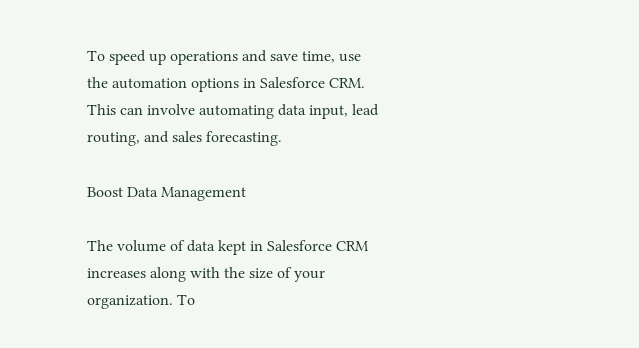To speed up operations and save time, use the automation options in Salesforce CRM. This can involve automating data input, lead routing, and sales forecasting.

Boost Data Management

The volume of data kept in Salesforce CRM increases along with the size of your organization. To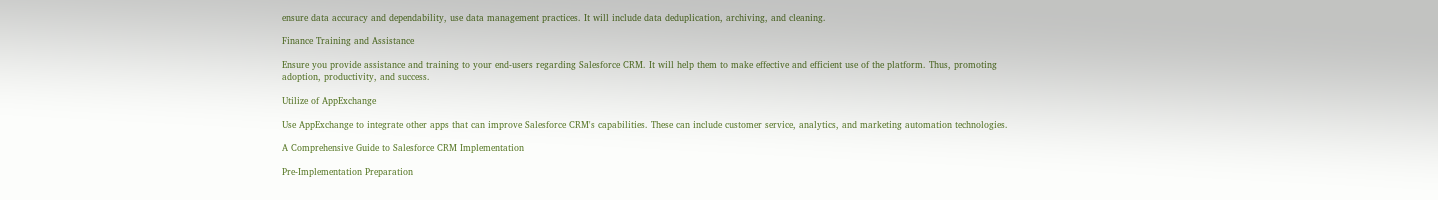ensure data accuracy and dependability, use data management practices. It will include data deduplication, archiving, and cleaning.

Finance Training and Assistance

Ensure you provide assistance and training to your end-users regarding Salesforce CRM. It will help them to make effective and efficient use of the platform. Thus, promoting adoption, productivity, and success.

Utilize of AppExchange

Use AppExchange to integrate other apps that can improve Salesforce CRM's capabilities. These can include customer service, analytics, and marketing automation technologies.

A Comprehensive Guide to Salesforce CRM Implementation

Pre-Implementation Preparation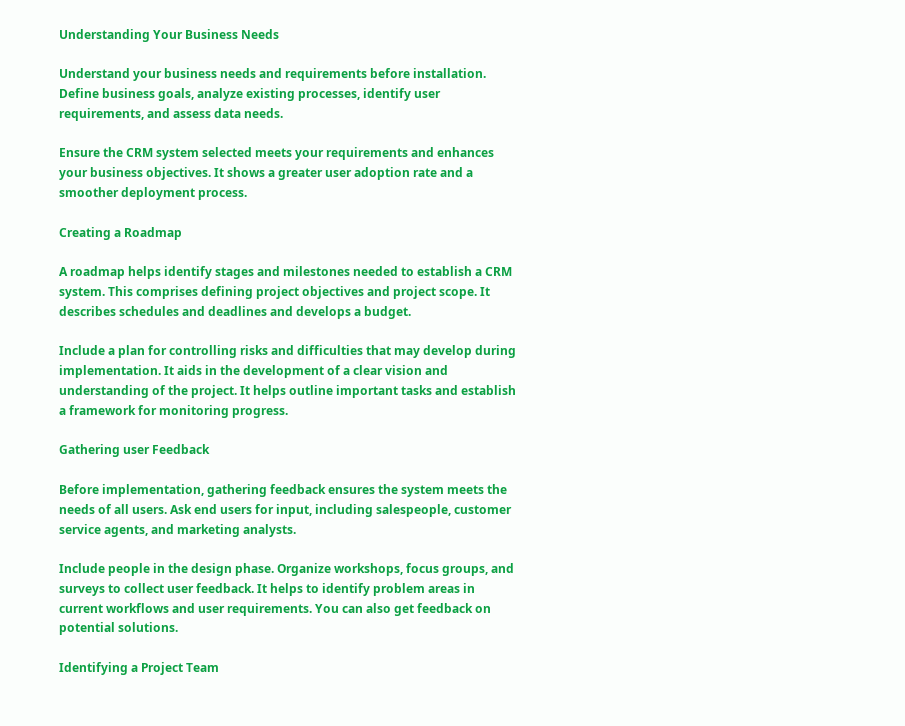Understanding Your Business Needs

Understand your business needs and requirements before installation. Define business goals, analyze existing processes, identify user requirements, and assess data needs.

Ensure the CRM system selected meets your requirements and enhances your business objectives. It shows a greater user adoption rate and a smoother deployment process.

Creating a Roadmap

A roadmap helps identify stages and milestones needed to establish a CRM system. This comprises defining project objectives and project scope. It describes schedules and deadlines and develops a budget.

Include a plan for controlling risks and difficulties that may develop during implementation. It aids in the development of a clear vision and understanding of the project. It helps outline important tasks and establish a framework for monitoring progress.

Gathering user Feedback

Before implementation, gathering feedback ensures the system meets the needs of all users. Ask end users for input, including salespeople, customer service agents, and marketing analysts.

Include people in the design phase. Organize workshops, focus groups, and surveys to collect user feedback. It helps to identify problem areas in current workflows and user requirements. You can also get feedback on potential solutions.

Identifying a Project Team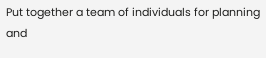Put together a team of individuals for planning and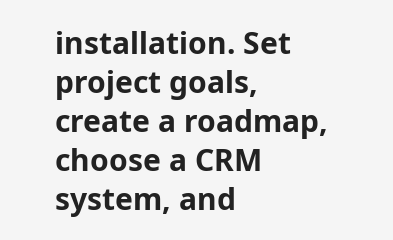installation. Set project goals, create a roadmap, choose a CRM system, and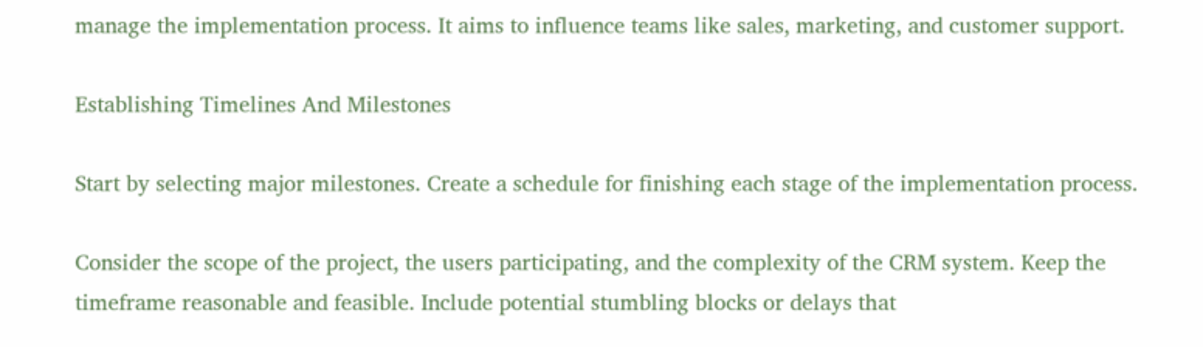manage the implementation process. It aims to influence teams like sales, marketing, and customer support.

Establishing Timelines And Milestones

Start by selecting major milestones. Create a schedule for finishing each stage of the implementation process.

Consider the scope of the project, the users participating, and the complexity of the CRM system. Keep the timeframe reasonable and feasible. Include potential stumbling blocks or delays that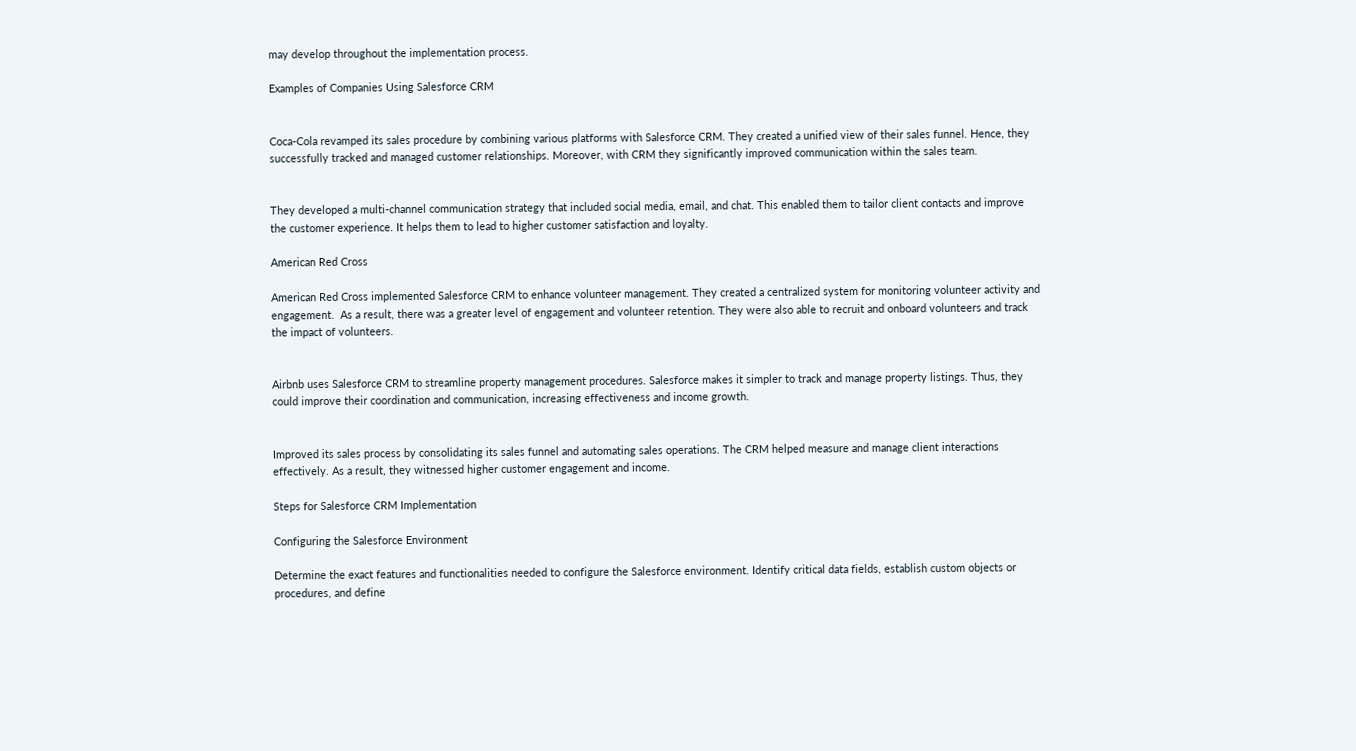may develop throughout the implementation process.

Examples of Companies Using Salesforce CRM


Coca-Cola revamped its sales procedure by combining various platforms with Salesforce CRM. They created a unified view of their sales funnel. Hence, they successfully tracked and managed customer relationships. Moreover, with CRM they significantly improved communication within the sales team.


They developed a multi-channel communication strategy that included social media, email, and chat. This enabled them to tailor client contacts and improve the customer experience. It helps them to lead to higher customer satisfaction and loyalty.

American Red Cross

American Red Cross implemented Salesforce CRM to enhance volunteer management. They created a centralized system for monitoring volunteer activity and engagement.  As a result, there was a greater level of engagement and volunteer retention. They were also able to recruit and onboard volunteers and track the impact of volunteers.


Airbnb uses Salesforce CRM to streamline property management procedures. Salesforce makes it simpler to track and manage property listings. Thus, they could improve their coordination and communication, increasing effectiveness and income growth.


Improved its sales process by consolidating its sales funnel and automating sales operations. The CRM helped measure and manage client interactions effectively. As a result, they witnessed higher customer engagement and income.

Steps for Salesforce CRM Implementation

Configuring the Salesforce Environment

Determine the exact features and functionalities needed to configure the Salesforce environment. Identify critical data fields, establish custom objects or procedures, and define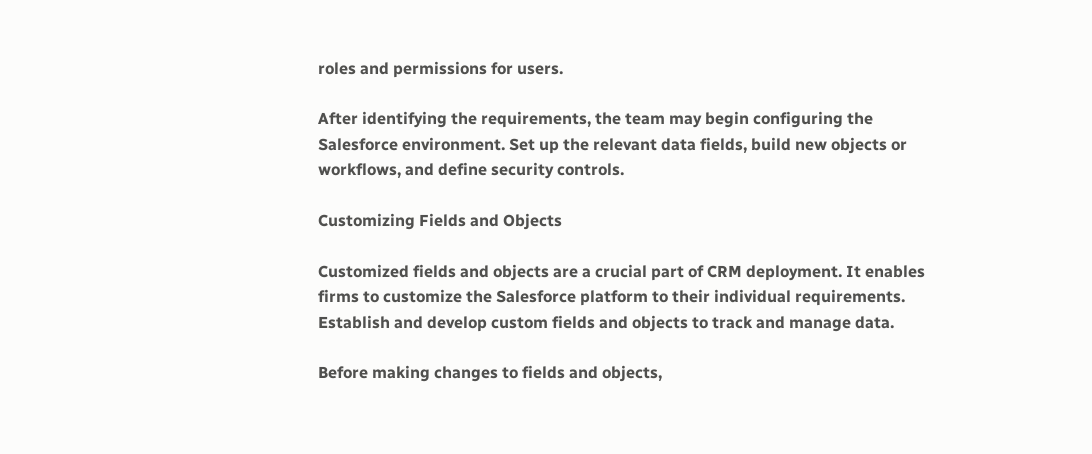roles and permissions for users.

After identifying the requirements, the team may begin configuring the Salesforce environment. Set up the relevant data fields, build new objects or workflows, and define security controls.

Customizing Fields and Objects

Customized fields and objects are a crucial part of CRM deployment. It enables firms to customize the Salesforce platform to their individual requirements. Establish and develop custom fields and objects to track and manage data.

Before making changes to fields and objects,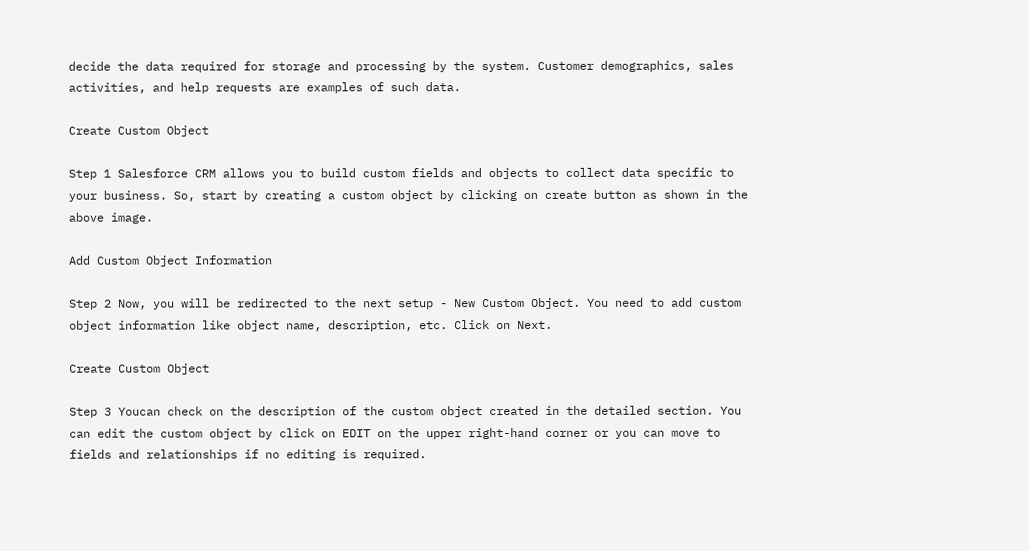decide the data required for storage and processing by the system. Customer demographics, sales activities, and help requests are examples of such data.

Create Custom Object

Step 1 Salesforce CRM allows you to build custom fields and objects to collect data specific to your business. So, start by creating a custom object by clicking on create button as shown in the above image.

Add Custom Object Information

Step 2 Now, you will be redirected to the next setup - New Custom Object. You need to add custom object information like object name, description, etc. Click on Next.

Create Custom Object

Step 3 Youcan check on the description of the custom object created in the detailed section. You can edit the custom object by click on EDIT on the upper right-hand corner or you can move to fields and relationships if no editing is required.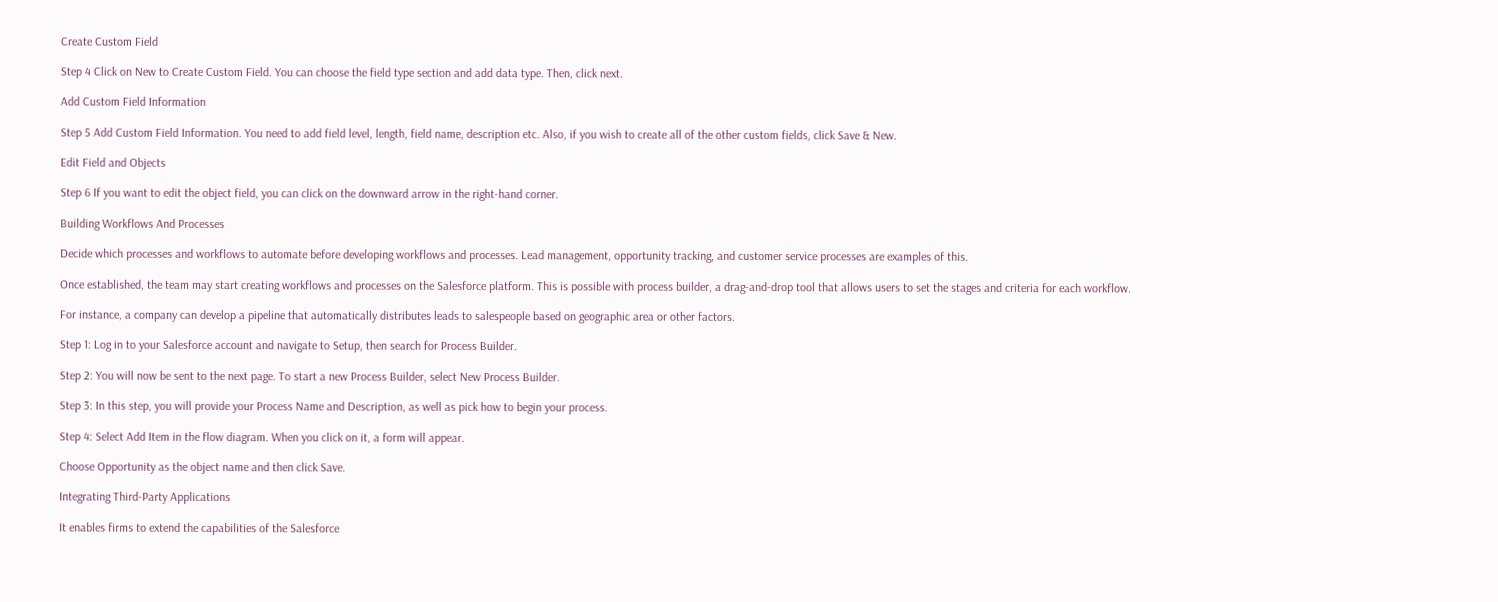Create Custom Field

Step 4 Click on New to Create Custom Field. You can choose the field type section and add data type. Then, click next.

Add Custom Field Information

Step 5 Add Custom Field Information. You need to add field level, length, field name, description etc. Also, if you wish to create all of the other custom fields, click Save & New.

Edit Field and Objects

Step 6 If you want to edit the object field, you can click on the downward arrow in the right-hand corner.

Building Workflows And Processes

Decide which processes and workflows to automate before developing workflows and processes. Lead management, opportunity tracking, and customer service processes are examples of this.

Once established, the team may start creating workflows and processes on the Salesforce platform. This is possible with process builder, a drag-and-drop tool that allows users to set the stages and criteria for each workflow.

For instance, a company can develop a pipeline that automatically distributes leads to salespeople based on geographic area or other factors.

Step 1: Log in to your Salesforce account and navigate to Setup, then search for Process Builder.

Step 2: You will now be sent to the next page. To start a new Process Builder, select New Process Builder.

Step 3: In this step, you will provide your Process Name and Description, as well as pick how to begin your process.

Step 4: Select Add Item in the flow diagram. When you click on it, a form will appear.

Choose Opportunity as the object name and then click Save.

Integrating Third-Party Applications

It enables firms to extend the capabilities of the Salesforce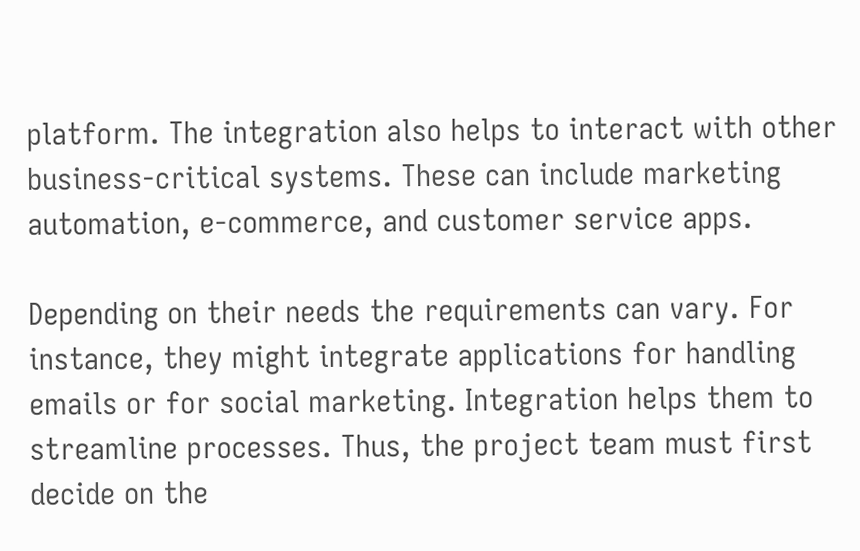platform. The integration also helps to interact with other business-critical systems. These can include marketing automation, e-commerce, and customer service apps.

Depending on their needs the requirements can vary. For instance, they might integrate applications for handling emails or for social marketing. Integration helps them to streamline processes. Thus, the project team must first decide on the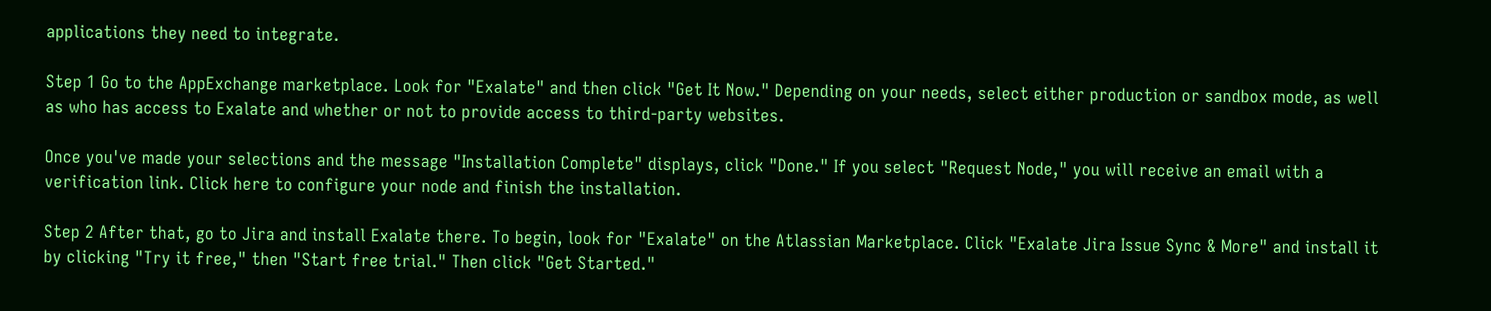applications they need to integrate.

Step 1 Go to the AppExchange marketplace. Look for "Exalate" and then click "Get It Now." Depending on your needs, select either production or sandbox mode, as well as who has access to Exalate and whether or not to provide access to third-party websites.

Once you've made your selections and the message "Installation Complete" displays, click "Done." If you select "Request Node," you will receive an email with a verification link. Click here to configure your node and finish the installation.

Step 2 After that, go to Jira and install Exalate there. To begin, look for "Exalate" on the Atlassian Marketplace. Click "Exalate Jira Issue Sync & More" and install it by clicking "Try it free," then "Start free trial." Then click "Get Started."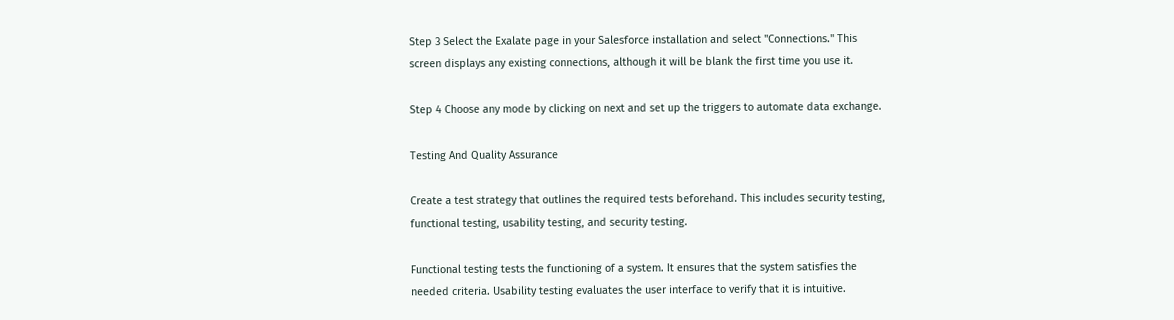Step 3 Select the Exalate page in your Salesforce installation and select "Connections." This screen displays any existing connections, although it will be blank the first time you use it.

Step 4 Choose any mode by clicking on next and set up the triggers to automate data exchange.

Testing And Quality Assurance

Create a test strategy that outlines the required tests beforehand. This includes security testing, functional testing, usability testing, and security testing.

Functional testing tests the functioning of a system. It ensures that the system satisfies the needed criteria. Usability testing evaluates the user interface to verify that it is intuitive.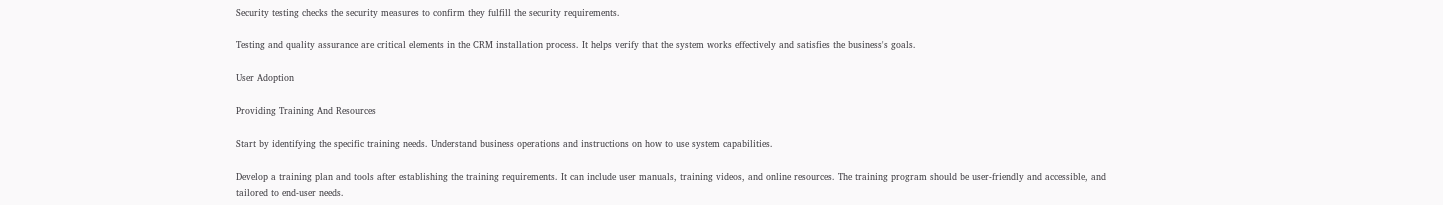Security testing checks the security measures to confirm they fulfill the security requirements.

Testing and quality assurance are critical elements in the CRM installation process. It helps verify that the system works effectively and satisfies the business's goals.

User Adoption

Providing Training And Resources

Start by identifying the specific training needs. Understand business operations and instructions on how to use system capabilities.

Develop a training plan and tools after establishing the training requirements. It can include user manuals, training videos, and online resources. The training program should be user-friendly and accessible, and tailored to end-user needs.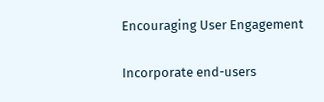Encouraging User Engagement

Incorporate end-users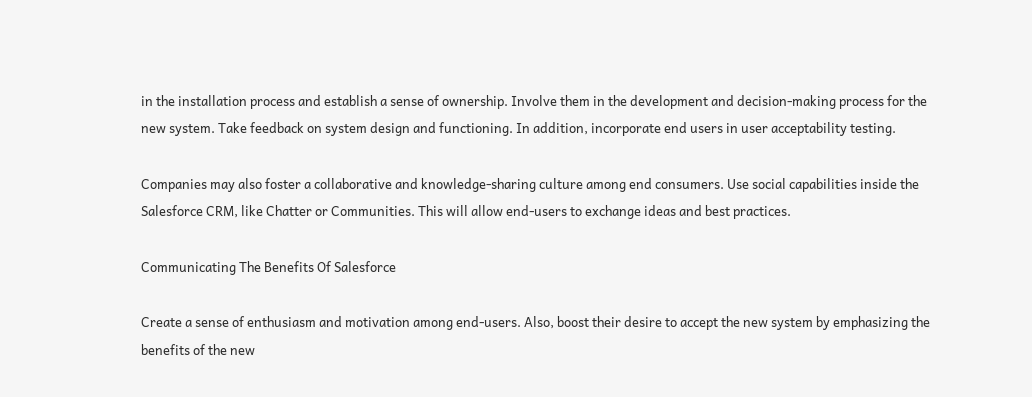in the installation process and establish a sense of ownership. Involve them in the development and decision-making process for the new system. Take feedback on system design and functioning. In addition, incorporate end users in user acceptability testing.

Companies may also foster a collaborative and knowledge-sharing culture among end consumers. Use social capabilities inside the Salesforce CRM, like Chatter or Communities. This will allow end-users to exchange ideas and best practices.

Communicating The Benefits Of Salesforce

Create a sense of enthusiasm and motivation among end-users. Also, boost their desire to accept the new system by emphasizing the benefits of the new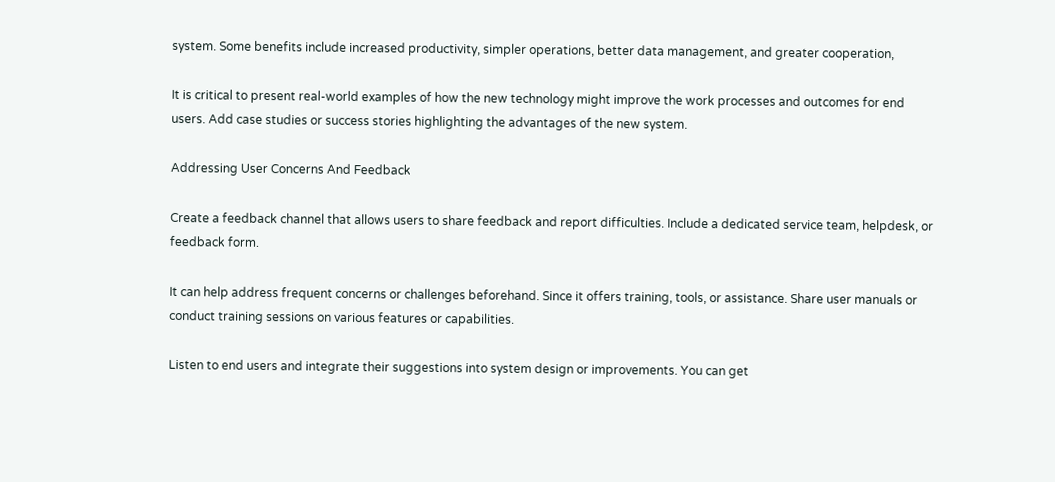system. Some benefits include increased productivity, simpler operations, better data management, and greater cooperation,

It is critical to present real-world examples of how the new technology might improve the work processes and outcomes for end users. Add case studies or success stories highlighting the advantages of the new system.

Addressing User Concerns And Feedback

Create a feedback channel that allows users to share feedback and report difficulties. Include a dedicated service team, helpdesk, or feedback form.

It can help address frequent concerns or challenges beforehand. Since it offers training, tools, or assistance. Share user manuals or conduct training sessions on various features or capabilities.

Listen to end users and integrate their suggestions into system design or improvements. You can get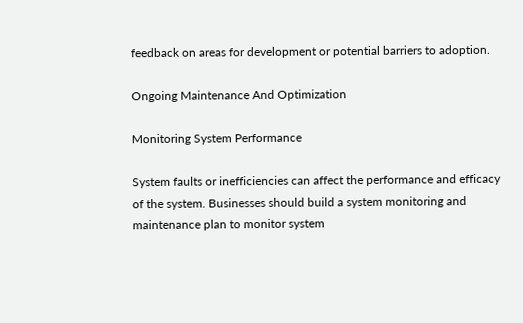feedback on areas for development or potential barriers to adoption.

Ongoing Maintenance And Optimization

Monitoring System Performance

System faults or inefficiencies can affect the performance and efficacy of the system. Businesses should build a system monitoring and maintenance plan to monitor system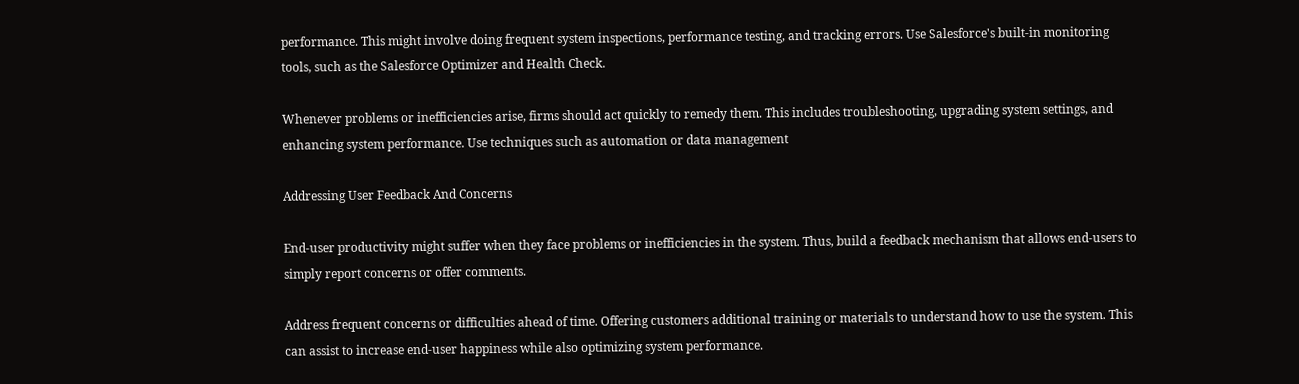performance. This might involve doing frequent system inspections, performance testing, and tracking errors. Use Salesforce's built-in monitoring tools, such as the Salesforce Optimizer and Health Check.

Whenever problems or inefficiencies arise, firms should act quickly to remedy them. This includes troubleshooting, upgrading system settings, and enhancing system performance. Use techniques such as automation or data management

Addressing User Feedback And Concerns

End-user productivity might suffer when they face problems or inefficiencies in the system. Thus, build a feedback mechanism that allows end-users to simply report concerns or offer comments.

Address frequent concerns or difficulties ahead of time. Offering customers additional training or materials to understand how to use the system. This can assist to increase end-user happiness while also optimizing system performance.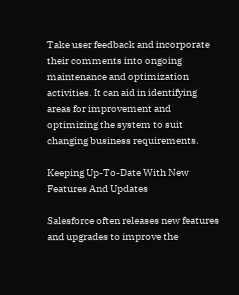Take user feedback and incorporate their comments into ongoing maintenance and optimization activities. It can aid in identifying areas for improvement and optimizing the system to suit changing business requirements.

Keeping Up-To-Date With New Features And Updates

Salesforce often releases new features and upgrades to improve the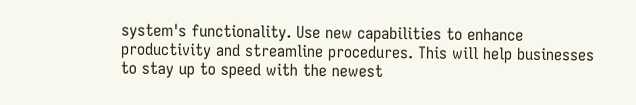system's functionality. Use new capabilities to enhance productivity and streamline procedures. This will help businesses to stay up to speed with the newest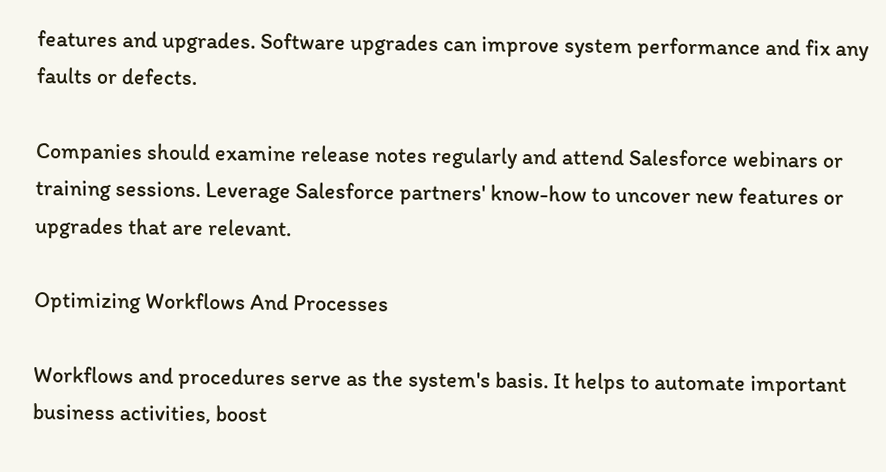features and upgrades. Software upgrades can improve system performance and fix any faults or defects.

Companies should examine release notes regularly and attend Salesforce webinars or training sessions. Leverage Salesforce partners' know-how to uncover new features or upgrades that are relevant.

Optimizing Workflows And Processes

Workflows and procedures serve as the system's basis. It helps to automate important business activities, boost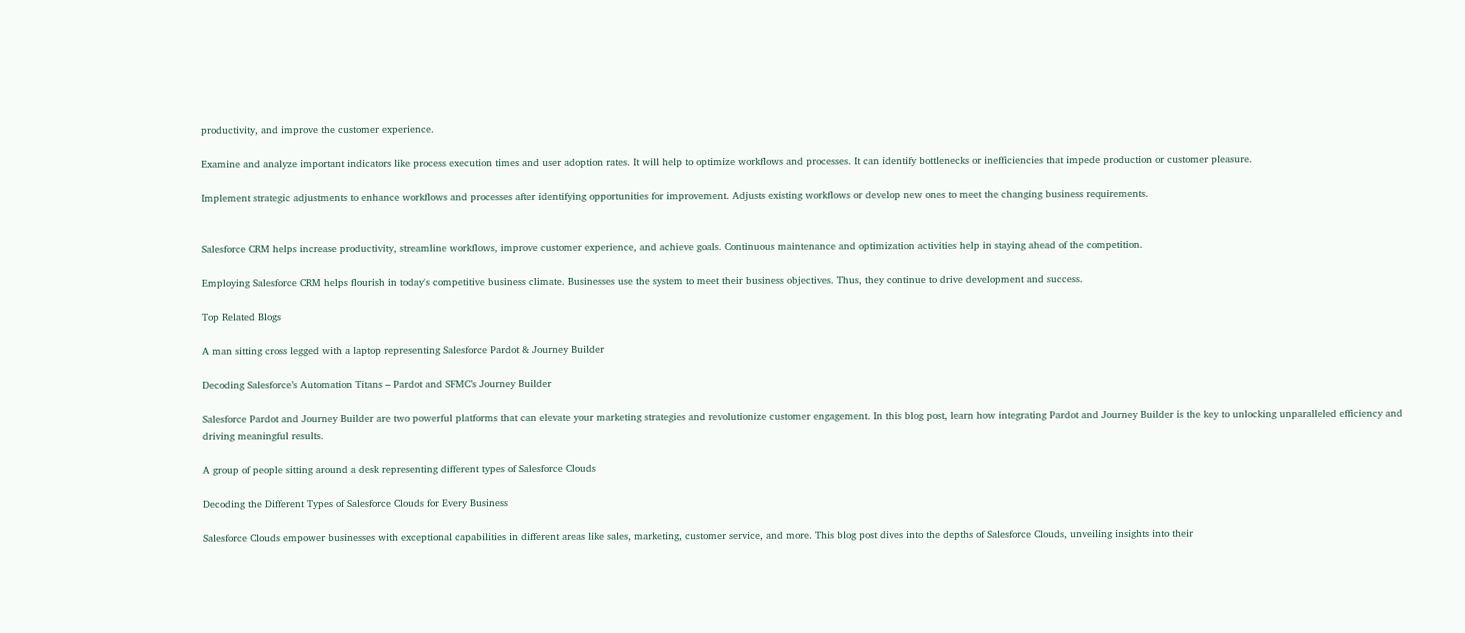productivity, and improve the customer experience.

Examine and analyze important indicators like process execution times and user adoption rates. It will help to optimize workflows and processes. It can identify bottlenecks or inefficiencies that impede production or customer pleasure.

Implement strategic adjustments to enhance workflows and processes after identifying opportunities for improvement. Adjusts existing workflows or develop new ones to meet the changing business requirements.


Salesforce CRM helps increase productivity, streamline workflows, improve customer experience, and achieve goals. Continuous maintenance and optimization activities help in staying ahead of the competition.

Employing Salesforce CRM helps flourish in today's competitive business climate. Businesses use the system to meet their business objectives. Thus, they continue to drive development and success.

Top Related Blogs

A man sitting cross legged with a laptop representing Salesforce Pardot & Journey Builder

Decoding Salesforce’s Automation Titans – Pardot and SFMC’s Journey Builder

Salesforce Pardot and Journey Builder are two powerful platforms that can elevate your marketing strategies and revolutionize customer engagement. In this blog post, learn how integrating Pardot and Journey Builder is the key to unlocking unparalleled efficiency and driving meaningful results.

A group of people sitting around a desk representing different types of Salesforce Clouds

Decoding the Different Types of Salesforce Clouds for Every Business

Salesforce Clouds empower businesses with exceptional capabilities in different areas like sales, marketing, customer service, and more. This blog post dives into the depths of Salesforce Clouds, unveiling insights into their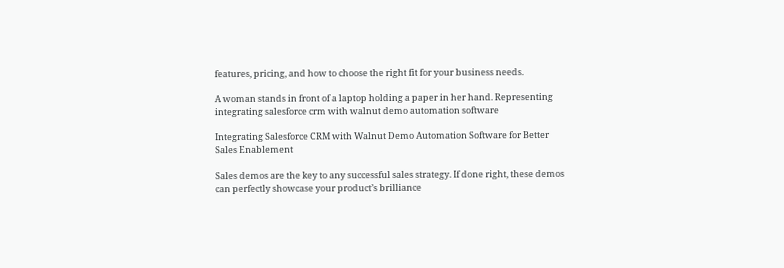features, pricing, and how to choose the right fit for your business needs.

A woman stands in front of a laptop holding a paper in her hand. Representing integrating salesforce crm with walnut demo automation software

Integrating Salesforce CRM with Walnut Demo Automation Software for Better Sales Enablement

Sales demos are the key to any successful sales strategy. If done right, these demos can perfectly showcase your product’s brilliance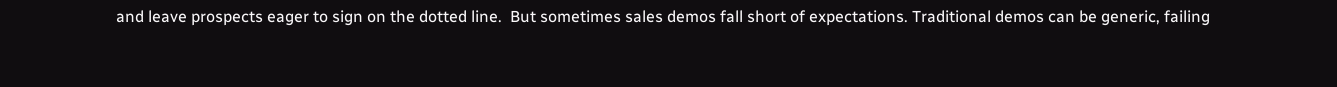and leave prospects eager to sign on the dotted line.  But sometimes sales demos fall short of expectations. Traditional demos can be generic, failing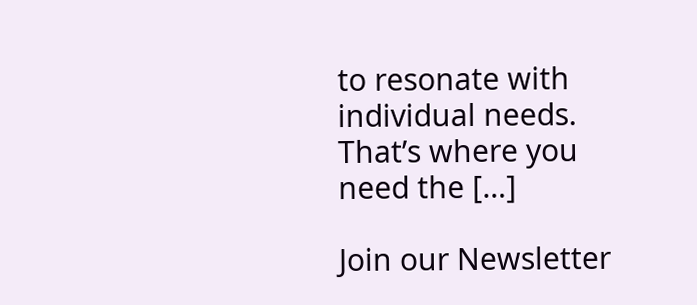to resonate with individual needs.  That’s where you need the […]

Join our Newsletter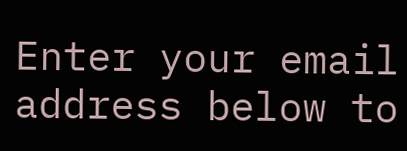Enter your email address below to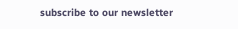subscribe to our newsletter